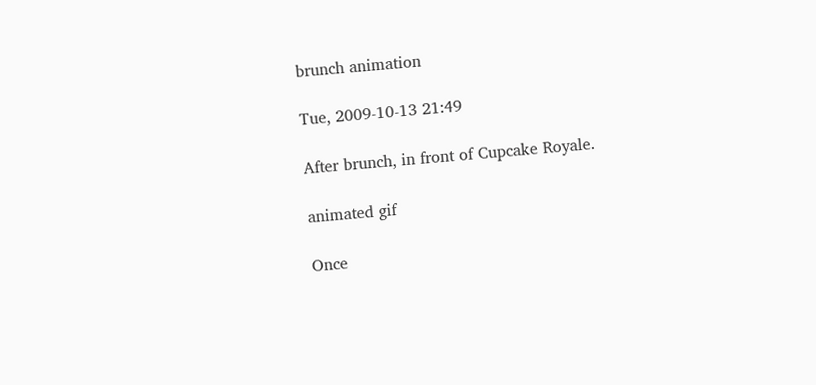brunch animation

Tue, 2009-10-13 21:49

After brunch, in front of Cupcake Royale.

animated gif

Once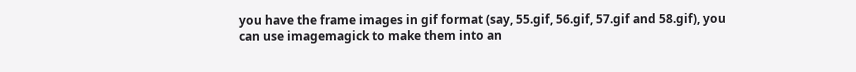you have the frame images in gif format (say, 55.gif, 56.gif, 57.gif and 58.gif), you can use imagemagick to make them into an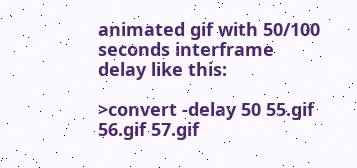animated gif with 50/100 seconds interframe delay like this:

>convert -delay 50 55.gif 56.gif 57.gif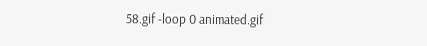58.gif -loop 0 animated.gif